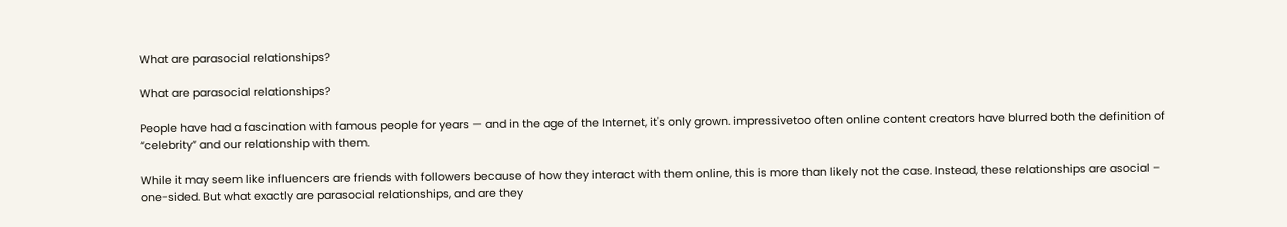What are parasocial relationships?

What are parasocial relationships?

People have had a fascination with famous people for years — and in the age of the Internet, it's only grown. impressivetoo often online content creators have blurred both the definition of “celebrity” and our relationship with them.

While it may seem like influencers are friends with followers because of how they interact with them online, this is more than likely not the case. Instead, these relationships are asocial – one-sided. But what exactly are parasocial relationships, and are they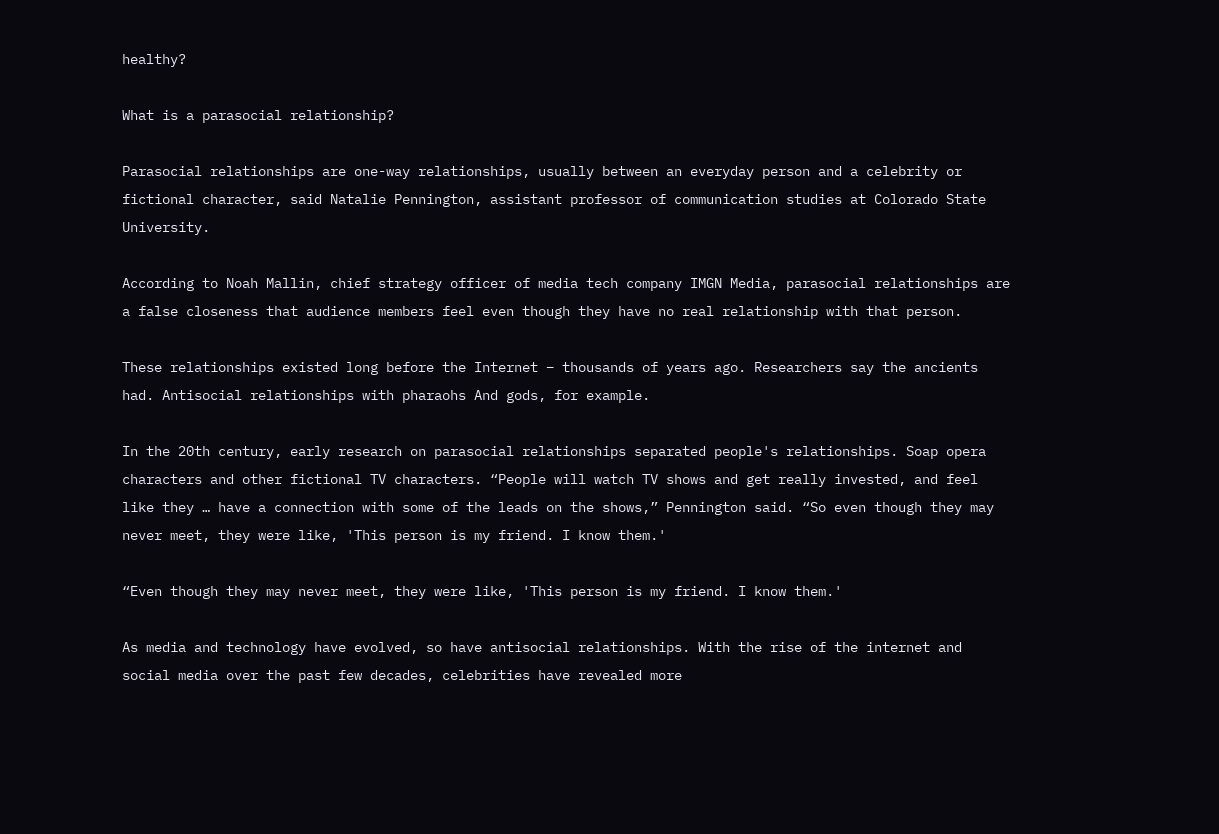healthy?

What is a parasocial relationship?

Parasocial relationships are one-way relationships, usually between an everyday person and a celebrity or fictional character, said Natalie Pennington, assistant professor of communication studies at Colorado State University.

According to Noah Mallin, chief strategy officer of media tech company IMGN Media, parasocial relationships are a false closeness that audience members feel even though they have no real relationship with that person.

These relationships existed long before the Internet – thousands of years ago. Researchers say the ancients had. Antisocial relationships with pharaohs And gods, for example.

In the 20th century, early research on parasocial relationships separated people's relationships. Soap opera characters and other fictional TV characters. “People will watch TV shows and get really invested, and feel like they … have a connection with some of the leads on the shows,” Pennington said. “So even though they may never meet, they were like, 'This person is my friend. I know them.'

“Even though they may never meet, they were like, 'This person is my friend. I know them.'

As media and technology have evolved, so have antisocial relationships. With the rise of the internet and social media over the past few decades, celebrities have revealed more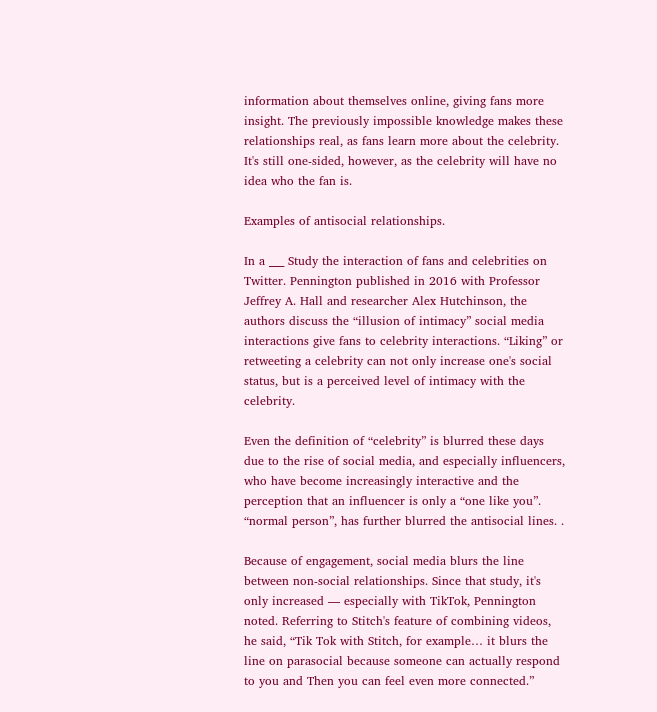information about themselves online, giving fans more insight. The previously impossible knowledge makes these relationships real, as fans learn more about the celebrity. It's still one-sided, however, as the celebrity will have no idea who the fan is.

Examples of antisocial relationships.

In a ___ Study the interaction of fans and celebrities on Twitter. Pennington published in 2016 with Professor Jeffrey A. Hall and researcher Alex Hutchinson, the authors discuss the “illusion of intimacy” social media interactions give fans to celebrity interactions. “Liking” or retweeting a celebrity can not only increase one's social status, but is a perceived level of intimacy with the celebrity.

Even the definition of “celebrity” is blurred these days due to the rise of social media, and especially influencers, who have become increasingly interactive and the perception that an influencer is only a “one like you”. “normal person”, has further blurred the antisocial lines. .

Because of engagement, social media blurs the line between non-social relationships. Since that study, it's only increased — especially with TikTok, Pennington noted. Referring to Stitch's feature of combining videos, he said, “Tik Tok with Stitch, for example… it blurs the line on parasocial because someone can actually respond to you and Then you can feel even more connected.”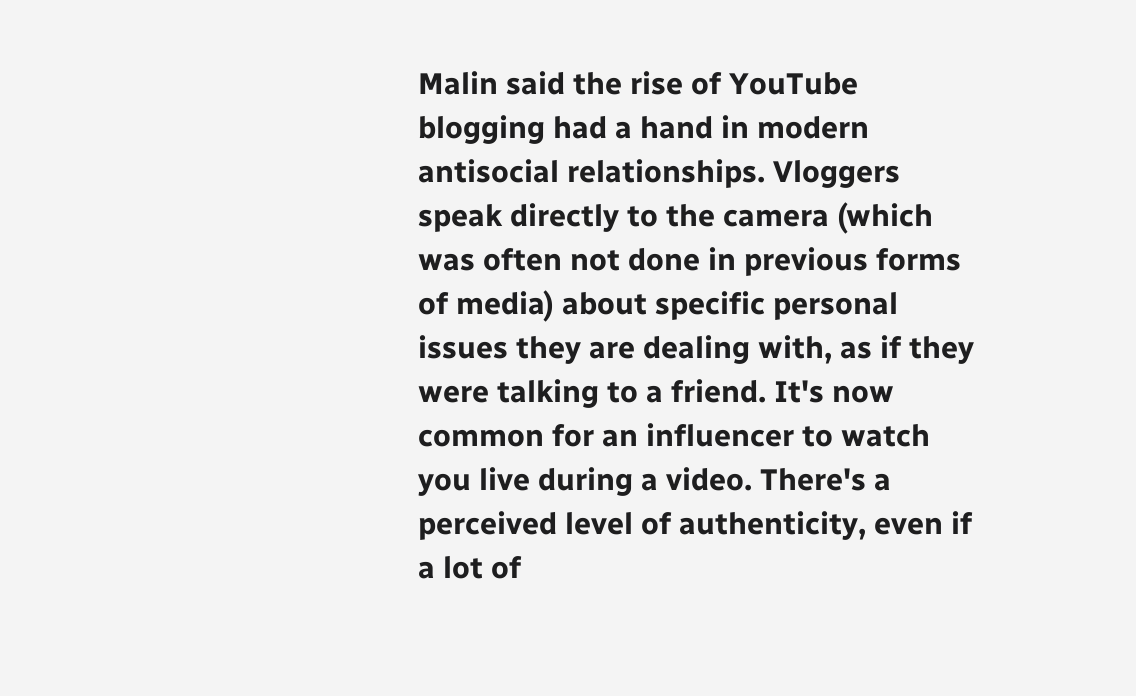Malin said the rise of YouTube blogging had a hand in modern antisocial relationships. Vloggers speak directly to the camera (which was often not done in previous forms of media) about specific personal issues they are dealing with, as if they were talking to a friend. It's now common for an influencer to watch you live during a video. There's a perceived level of authenticity, even if a lot of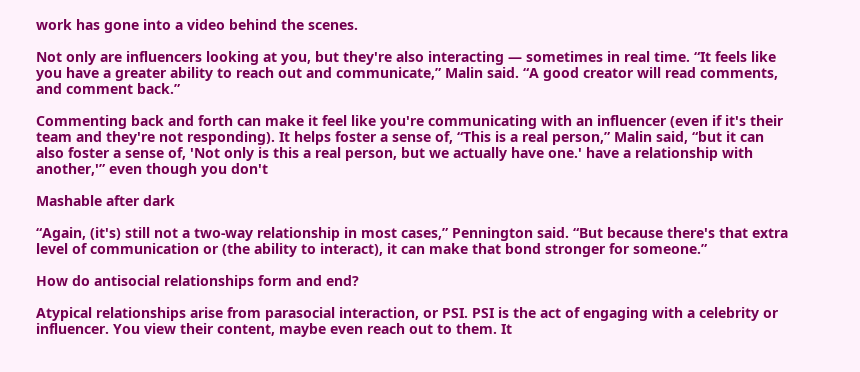work has gone into a video behind the scenes.

Not only are influencers looking at you, but they're also interacting — sometimes in real time. “It feels like you have a greater ability to reach out and communicate,” Malin said. “A good creator will read comments, and comment back.”

Commenting back and forth can make it feel like you're communicating with an influencer (even if it's their team and they're not responding). It helps foster a sense of, “This is a real person,” Malin said, “but it can also foster a sense of, 'Not only is this a real person, but we actually have one.' have a relationship with another,'” even though you don't

Mashable after dark

“Again, (it's) still not a two-way relationship in most cases,” Pennington said. “But because there's that extra level of communication or (the ability to interact), it can make that bond stronger for someone.”

How do antisocial relationships form and end?

Atypical relationships arise from parasocial interaction, or PSI. PSI is the act of engaging with a celebrity or influencer. You view their content, maybe even reach out to them. It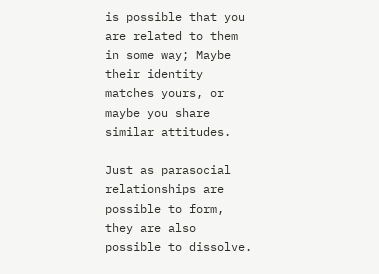is possible that you are related to them in some way; Maybe their identity matches yours, or maybe you share similar attitudes.

Just as parasocial relationships are possible to form, they are also possible to dissolve.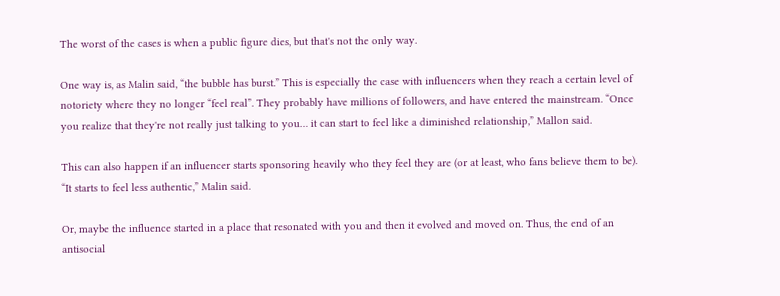The worst of the cases is when a public figure dies, but that's not the only way.

One way is, as Malin said, “the bubble has burst.” This is especially the case with influencers when they reach a certain level of notoriety where they no longer “feel real”. They probably have millions of followers, and have entered the mainstream. “Once you realize that they're not really just talking to you… it can start to feel like a diminished relationship,” Mallon said.

This can also happen if an influencer starts sponsoring heavily who they feel they are (or at least, who fans believe them to be). “It starts to feel less authentic,” Malin said.

Or, maybe the influence started in a place that resonated with you and then it evolved and moved on. Thus, the end of an antisocial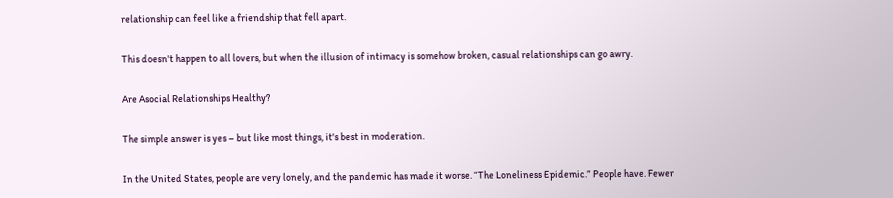relationship can feel like a friendship that fell apart.

This doesn't happen to all lovers, but when the illusion of intimacy is somehow broken, casual relationships can go awry.

Are Asocial Relationships Healthy?

The simple answer is yes – but like most things, it's best in moderation.

In the United States, people are very lonely, and the pandemic has made it worse. “The Loneliness Epidemic.” People have. Fewer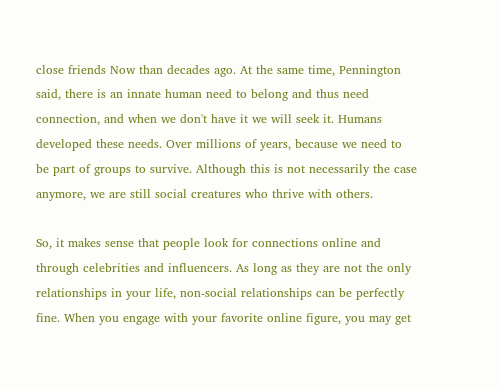close friends Now than decades ago. At the same time, Pennington said, there is an innate human need to belong and thus need connection, and when we don't have it we will seek it. Humans developed these needs. Over millions of years, because we need to be part of groups to survive. Although this is not necessarily the case anymore, we are still social creatures who thrive with others.

So, it makes sense that people look for connections online and through celebrities and influencers. As long as they are not the only relationships in your life, non-social relationships can be perfectly fine. When you engage with your favorite online figure, you may get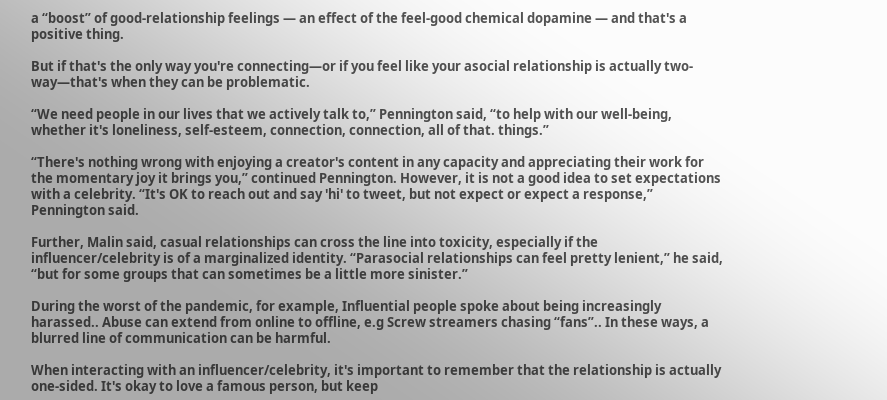a “boost” of good-relationship feelings — an effect of the feel-good chemical dopamine — and that's a positive thing.

But if that's the only way you're connecting—or if you feel like your asocial relationship is actually two-way—that's when they can be problematic.

“We need people in our lives that we actively talk to,” Pennington said, “to help with our well-being, whether it's loneliness, self-esteem, connection, connection, all of that. things.”

“There's nothing wrong with enjoying a creator's content in any capacity and appreciating their work for the momentary joy it brings you,” continued Pennington. However, it is not a good idea to set expectations with a celebrity. “It's OK to reach out and say 'hi' to tweet, but not expect or expect a response,” Pennington said.

Further, Malin said, casual relationships can cross the line into toxicity, especially if the influencer/celebrity is of a marginalized identity. “Parasocial relationships can feel pretty lenient,” he said, “but for some groups that can sometimes be a little more sinister.”

During the worst of the pandemic, for example, Influential people spoke about being increasingly harassed.. Abuse can extend from online to offline, e.g Screw streamers chasing “fans”.. In these ways, a blurred line of communication can be harmful.

When interacting with an influencer/celebrity, it's important to remember that the relationship is actually one-sided. It's okay to love a famous person, but keep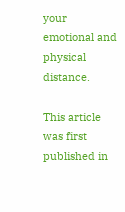your emotional and physical distance.

This article was first published in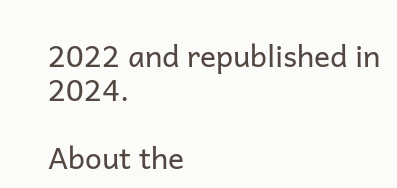2022 and republished in 2024.

About the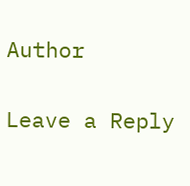Author

Leave a Reply